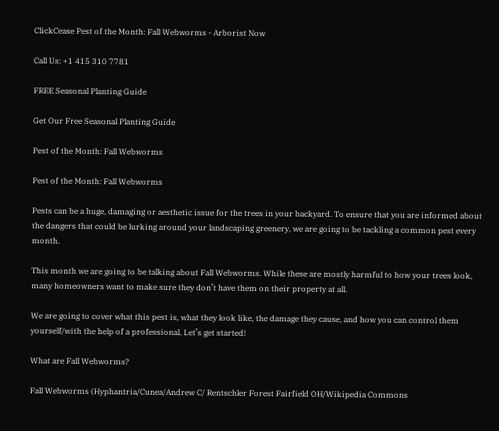ClickCease Pest of the Month: Fall Webworms - Arborist Now

Call Us: +1 415 310 7781

FREE Seasonal Planting Guide

Get Our Free Seasonal Planting Guide

Pest of the Month: Fall Webworms

Pest of the Month: Fall Webworms

Pests can be a huge, damaging or aesthetic issue for the trees in your backyard. To ensure that you are informed about the dangers that could be lurking around your landscaping greenery, we are going to be tackling a common pest every month.

This month we are going to be talking about Fall Webworms. While these are mostly harmful to how your trees look, many homeowners want to make sure they don’t have them on their property at all.

We are going to cover what this pest is, what they look like, the damage they cause, and how you can control them yourself/with the help of a professional. Let’s get started!

What are Fall Webworms?

Fall Webworms (Hyphantria/Cunea/Andrew C/ Rentschler Forest Fairfield OH/Wikipedia Commons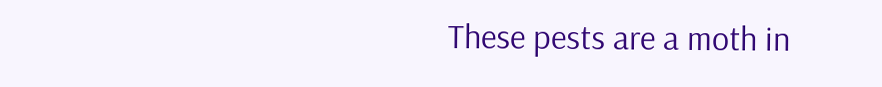These pests are a moth in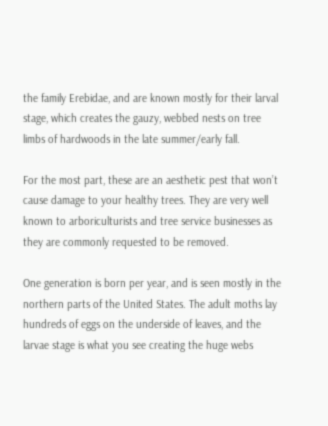the family Erebidae, and are known mostly for their larval stage, which creates the gauzy, webbed nests on tree limbs of hardwoods in the late summer/early fall.

For the most part, these are an aesthetic pest that won’t cause damage to your healthy trees. They are very well known to arboriculturists and tree service businesses as they are commonly requested to be removed.

One generation is born per year, and is seen mostly in the northern parts of the United States. The adult moths lay hundreds of eggs on the underside of leaves, and the larvae stage is what you see creating the huge webs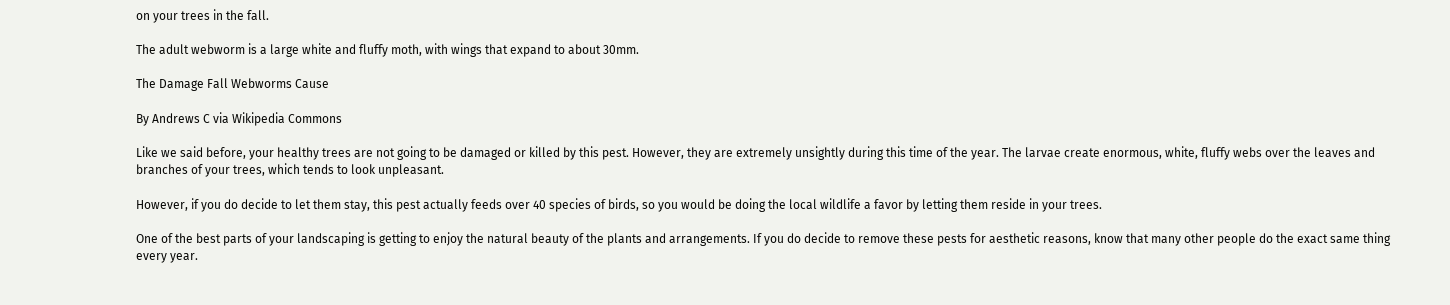on your trees in the fall.

The adult webworm is a large white and fluffy moth, with wings that expand to about 30mm.

The Damage Fall Webworms Cause

By Andrews C via Wikipedia Commons

Like we said before, your healthy trees are not going to be damaged or killed by this pest. However, they are extremely unsightly during this time of the year. The larvae create enormous, white, fluffy webs over the leaves and branches of your trees, which tends to look unpleasant.

However, if you do decide to let them stay, this pest actually feeds over 40 species of birds, so you would be doing the local wildlife a favor by letting them reside in your trees.

One of the best parts of your landscaping is getting to enjoy the natural beauty of the plants and arrangements. If you do decide to remove these pests for aesthetic reasons, know that many other people do the exact same thing every year.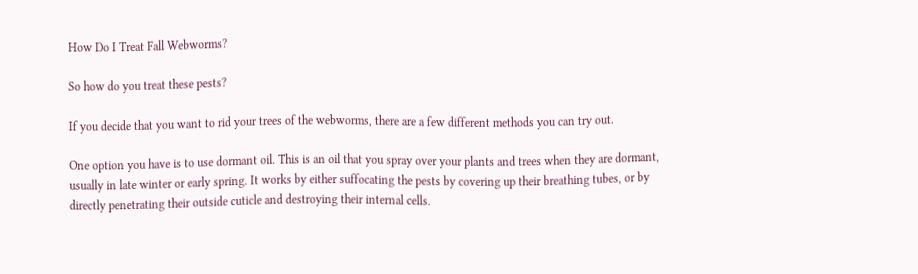How Do I Treat Fall Webworms?

So how do you treat these pests?

If you decide that you want to rid your trees of the webworms, there are a few different methods you can try out.

One option you have is to use dormant oil. This is an oil that you spray over your plants and trees when they are dormant, usually in late winter or early spring. It works by either suffocating the pests by covering up their breathing tubes, or by directly penetrating their outside cuticle and destroying their internal cells.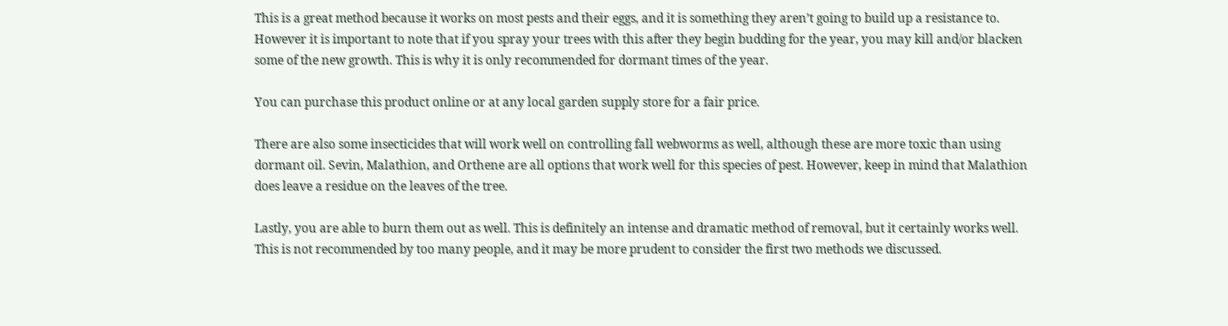This is a great method because it works on most pests and their eggs, and it is something they aren’t going to build up a resistance to. However it is important to note that if you spray your trees with this after they begin budding for the year, you may kill and/or blacken some of the new growth. This is why it is only recommended for dormant times of the year.

You can purchase this product online or at any local garden supply store for a fair price.

There are also some insecticides that will work well on controlling fall webworms as well, although these are more toxic than using dormant oil. Sevin, Malathion, and Orthene are all options that work well for this species of pest. However, keep in mind that Malathion does leave a residue on the leaves of the tree.

Lastly, you are able to burn them out as well. This is definitely an intense and dramatic method of removal, but it certainly works well. This is not recommended by too many people, and it may be more prudent to consider the first two methods we discussed.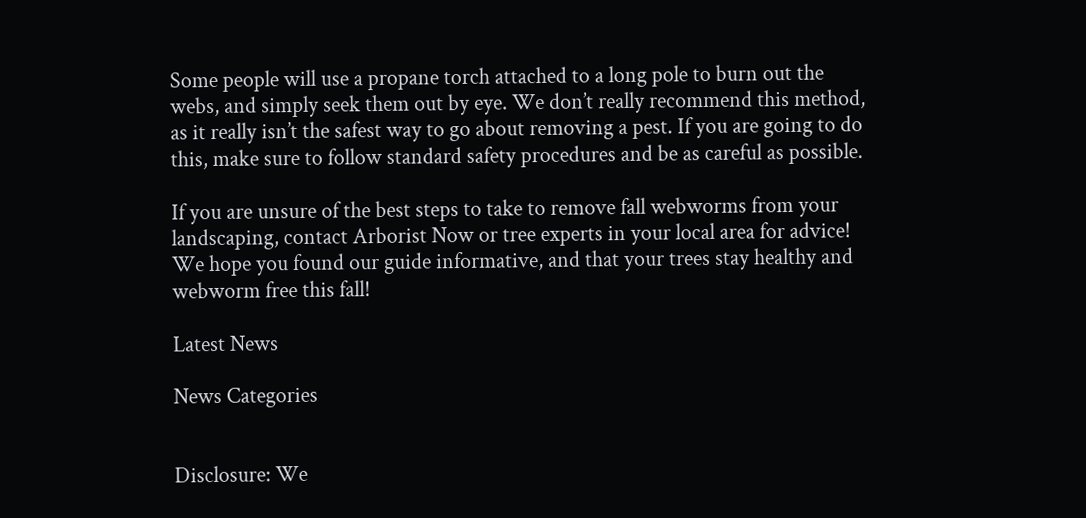Some people will use a propane torch attached to a long pole to burn out the webs, and simply seek them out by eye. We don’t really recommend this method, as it really isn’t the safest way to go about removing a pest. If you are going to do this, make sure to follow standard safety procedures and be as careful as possible.

If you are unsure of the best steps to take to remove fall webworms from your landscaping, contact Arborist Now or tree experts in your local area for advice! We hope you found our guide informative, and that your trees stay healthy and webworm free this fall!

Latest News

News Categories


Disclosure: We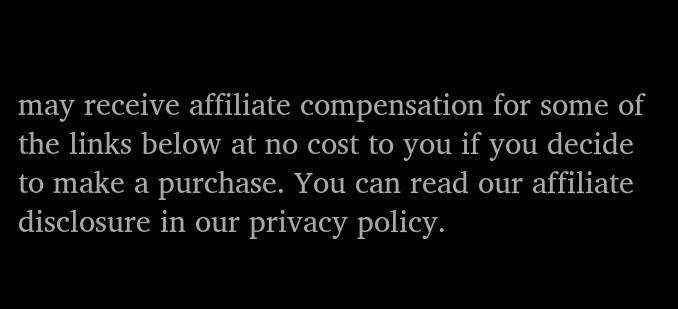may receive affiliate compensation for some of the links below at no cost to you if you decide to make a purchase. You can read our affiliate disclosure in our privacy policy.